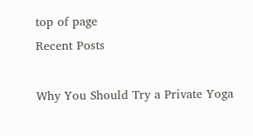top of page
Recent Posts

Why You Should Try a Private Yoga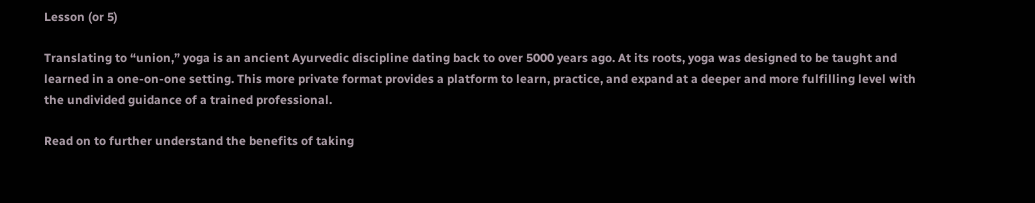Lesson (or 5)

Translating to “union,” yoga is an ancient Ayurvedic discipline dating back to over 5000 years ago. At its roots, yoga was designed to be taught and learned in a one-on-one setting. This more private format provides a platform to learn, practice, and expand at a deeper and more fulfilling level with the undivided guidance of a trained professional.

Read on to further understand the benefits of taking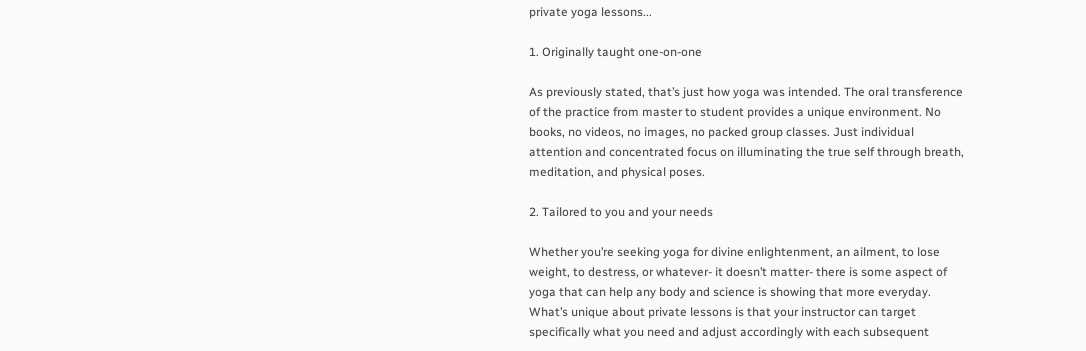private yoga lessons...

1. Originally taught one-on-one

As previously stated, that’s just how yoga was intended. The oral transference of the practice from master to student provides a unique environment. No books, no videos, no images, no packed group classes. Just individual attention and concentrated focus on illuminating the true self through breath, meditation, and physical poses.

2. Tailored to you and your needs

Whether you’re seeking yoga for divine enlightenment, an ailment, to lose weight, to destress, or whatever- it doesn’t matter- there is some aspect of yoga that can help any body and science is showing that more everyday. What’s unique about private lessons is that your instructor can target specifically what you need and adjust accordingly with each subsequent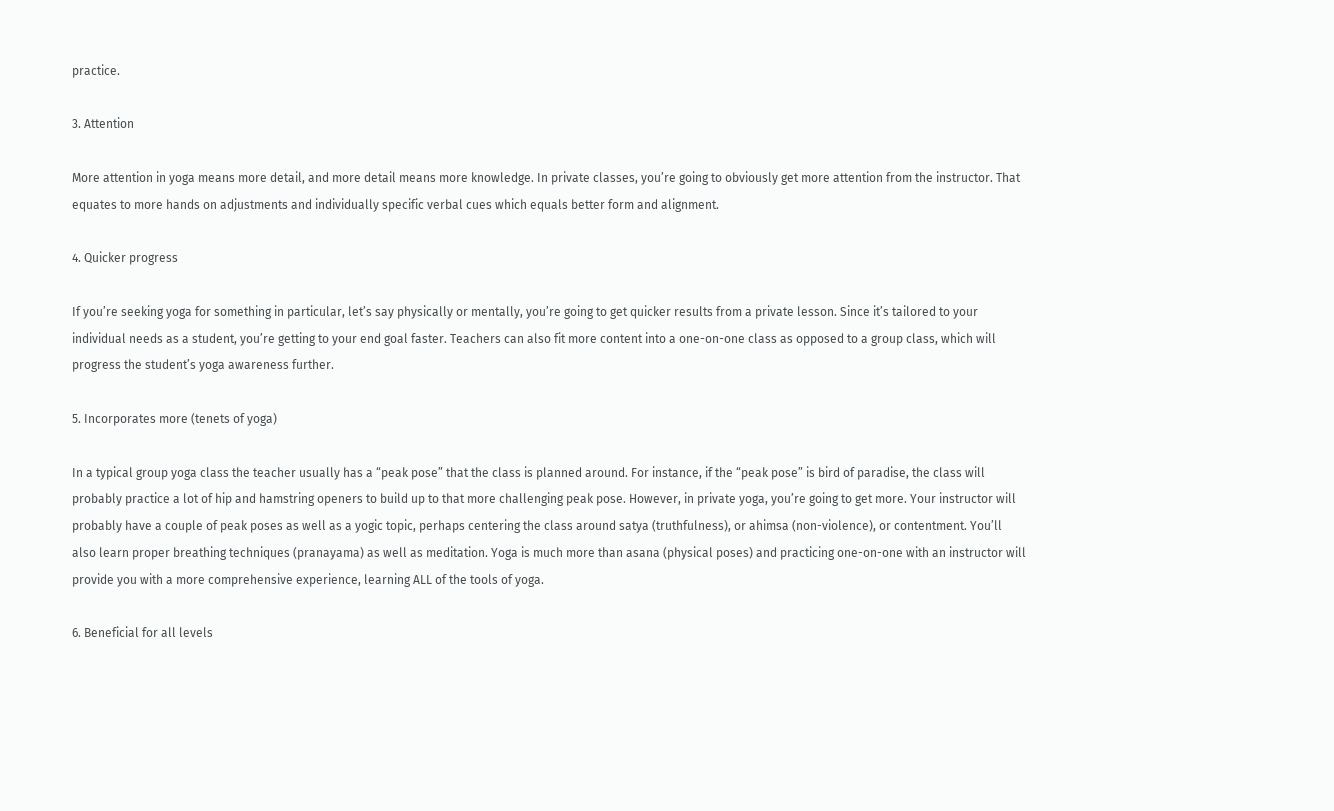practice.

3. Attention

More attention in yoga means more detail, and more detail means more knowledge. In private classes, you’re going to obviously get more attention from the instructor. That equates to more hands on adjustments and individually specific verbal cues which equals better form and alignment.

4. Quicker progress

If you’re seeking yoga for something in particular, let’s say physically or mentally, you’re going to get quicker results from a private lesson. Since it’s tailored to your individual needs as a student, you’re getting to your end goal faster. Teachers can also fit more content into a one-on-one class as opposed to a group class, which will progress the student’s yoga awareness further.

5. Incorporates more (tenets of yoga)

In a typical group yoga class the teacher usually has a “peak pose” that the class is planned around. For instance, if the “peak pose” is bird of paradise, the class will probably practice a lot of hip and hamstring openers to build up to that more challenging peak pose. However, in private yoga, you’re going to get more. Your instructor will probably have a couple of peak poses as well as a yogic topic, perhaps centering the class around satya (truthfulness), or ahimsa (non-violence), or contentment. You’ll also learn proper breathing techniques (pranayama) as well as meditation. Yoga is much more than asana (physical poses) and practicing one-on-one with an instructor will provide you with a more comprehensive experience, learning ALL of the tools of yoga.

6. Beneficial for all levels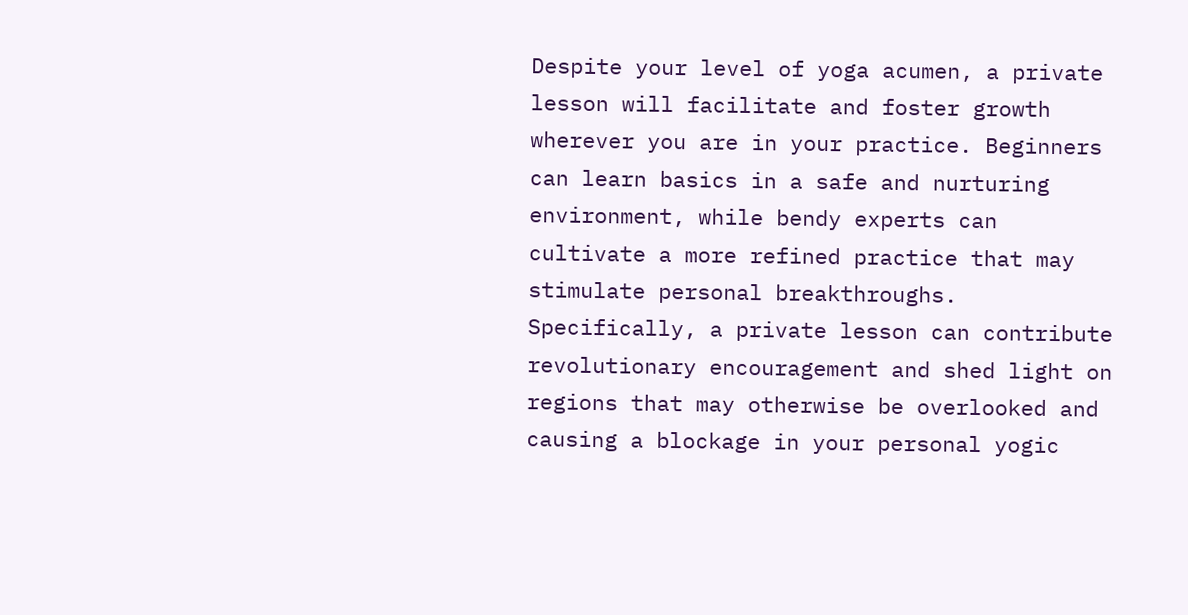Despite your level of yoga acumen, a private lesson will facilitate and foster growth wherever you are in your practice. Beginners can learn basics in a safe and nurturing environment, while bendy experts can cultivate a more refined practice that may stimulate personal breakthroughs. Specifically, a private lesson can contribute revolutionary encouragement and shed light on regions that may otherwise be overlooked and causing a blockage in your personal yogic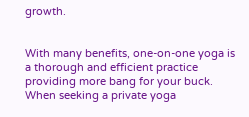growth.


With many benefits, one-on-one yoga is a thorough and efficient practice providing more bang for your buck. When seeking a private yoga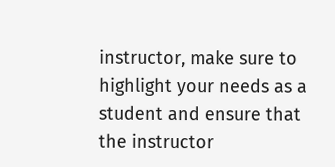instructor, make sure to highlight your needs as a student and ensure that the instructor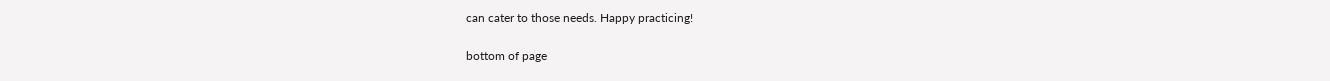can cater to those needs. Happy practicing!

bottom of page